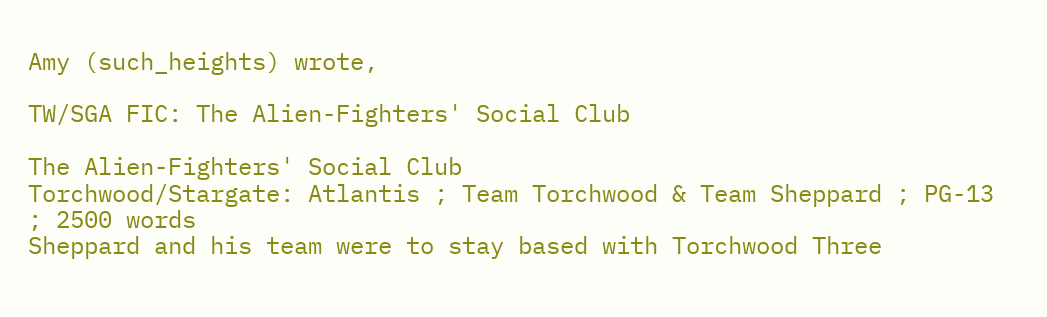Amy (such_heights) wrote,

TW/SGA FIC: The Alien-Fighters' Social Club

The Alien-Fighters' Social Club
Torchwood/Stargate: Atlantis ; Team Torchwood & Team Sheppard ; PG-13 ; 2500 words
Sheppard and his team were to stay based with Torchwood Three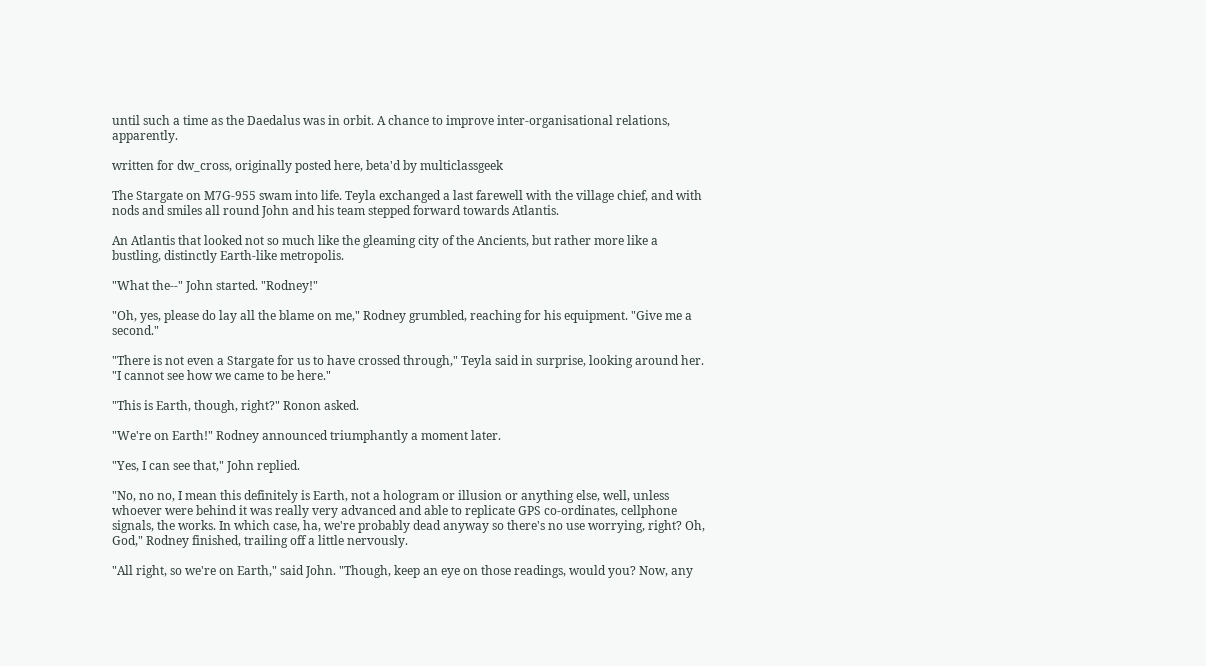until such a time as the Daedalus was in orbit. A chance to improve inter-organisational relations, apparently.

written for dw_cross, originally posted here, beta'd by multiclassgeek

The Stargate on M7G-955 swam into life. Teyla exchanged a last farewell with the village chief, and with nods and smiles all round John and his team stepped forward towards Atlantis.

An Atlantis that looked not so much like the gleaming city of the Ancients, but rather more like a bustling, distinctly Earth-like metropolis.

"What the--" John started. "Rodney!"

"Oh, yes, please do lay all the blame on me," Rodney grumbled, reaching for his equipment. "Give me a second."

"There is not even a Stargate for us to have crossed through," Teyla said in surprise, looking around her. "I cannot see how we came to be here."

"This is Earth, though, right?" Ronon asked.

"We're on Earth!" Rodney announced triumphantly a moment later.

"Yes, I can see that," John replied.

"No, no no, I mean this definitely is Earth, not a hologram or illusion or anything else, well, unless whoever were behind it was really very advanced and able to replicate GPS co-ordinates, cellphone signals, the works. In which case, ha, we're probably dead anyway so there's no use worrying, right? Oh, God," Rodney finished, trailing off a little nervously.

"All right, so we're on Earth," said John. "Though, keep an eye on those readings, would you? Now, any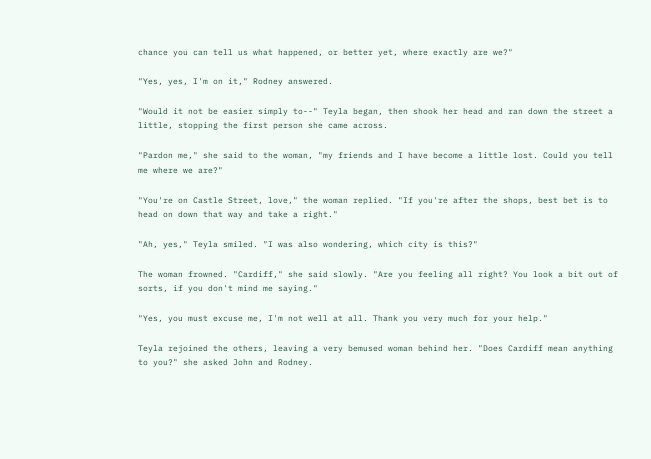chance you can tell us what happened, or better yet, where exactly are we?"

"Yes, yes, I'm on it," Rodney answered.

"Would it not be easier simply to--" Teyla began, then shook her head and ran down the street a little, stopping the first person she came across.

"Pardon me," she said to the woman, "my friends and I have become a little lost. Could you tell me where we are?"

"You're on Castle Street, love," the woman replied. "If you're after the shops, best bet is to head on down that way and take a right."

"Ah, yes," Teyla smiled. "I was also wondering, which city is this?"

The woman frowned. "Cardiff," she said slowly. "Are you feeling all right? You look a bit out of sorts, if you don't mind me saying."

"Yes, you must excuse me, I'm not well at all. Thank you very much for your help."

Teyla rejoined the others, leaving a very bemused woman behind her. "Does Cardiff mean anything to you?" she asked John and Rodney.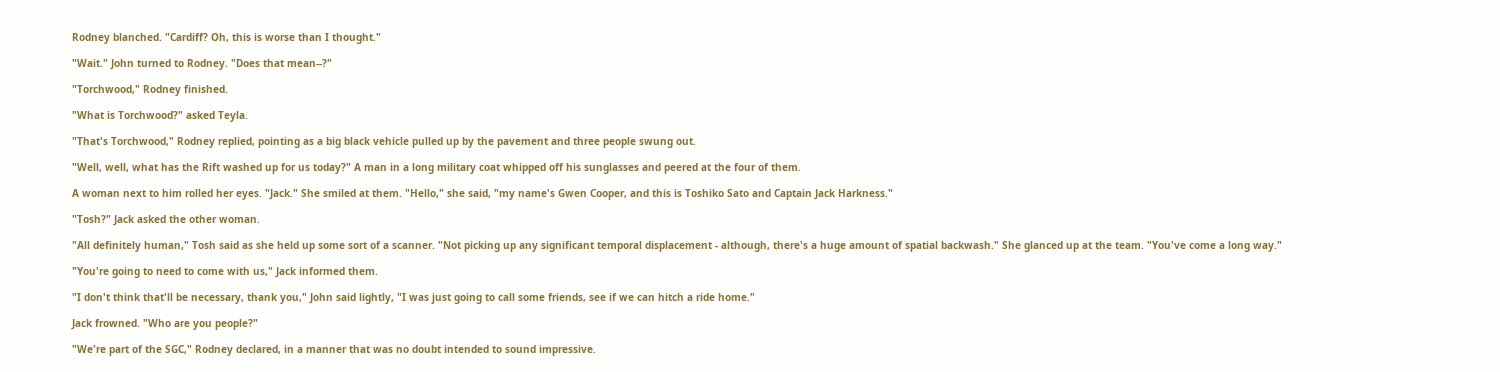Rodney blanched. "Cardiff? Oh, this is worse than I thought."

"Wait." John turned to Rodney. "Does that mean--?"

"Torchwood," Rodney finished.

"What is Torchwood?" asked Teyla.

"That's Torchwood," Rodney replied, pointing as a big black vehicle pulled up by the pavement and three people swung out.

"Well, well, what has the Rift washed up for us today?" A man in a long military coat whipped off his sunglasses and peered at the four of them.

A woman next to him rolled her eyes. "Jack." She smiled at them. "Hello," she said, "my name's Gwen Cooper, and this is Toshiko Sato and Captain Jack Harkness."

"Tosh?" Jack asked the other woman.

"All definitely human," Tosh said as she held up some sort of a scanner. "Not picking up any significant temporal displacement - although, there's a huge amount of spatial backwash." She glanced up at the team. "You've come a long way."

"You're going to need to come with us," Jack informed them.

"I don't think that'll be necessary, thank you," John said lightly, "I was just going to call some friends, see if we can hitch a ride home."

Jack frowned. "Who are you people?"

"We're part of the SGC," Rodney declared, in a manner that was no doubt intended to sound impressive.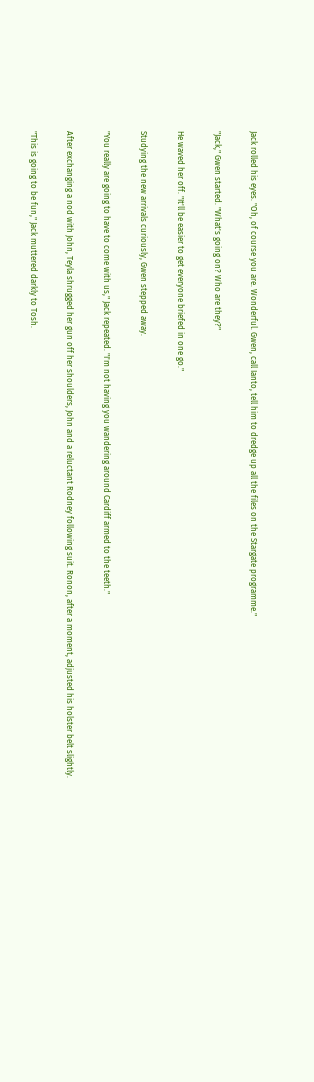Jack rolled his eyes. "Oh, of course you are. Wonderful. Gwen, call Ianto, tell him to dredge up all the files on the Stargate programme."

"Jack," Gwen started. "What's going on? Who are they?"

He waved her off. "It'll be easier to get everyone briefed in one go."

Studying the new arrivals curiously, Gwen stepped away.

"You really are going to have to come with us," Jack repeated. "I'm not having you wandering around Cardiff armed to the teeth."

After exchanging a nod with John, Teyla shrugged her gun off her shoulders, John and a reluctant Rodney following suit. Ronon, after a moment, adjusted his holster belt slightly.

"This is going to be fun," Jack muttered darkly to Tosh.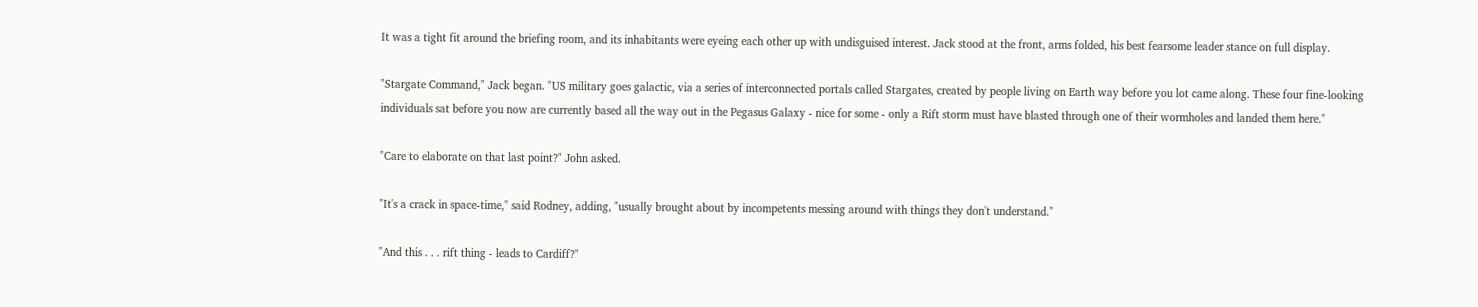It was a tight fit around the briefing room, and its inhabitants were eyeing each other up with undisguised interest. Jack stood at the front, arms folded, his best fearsome leader stance on full display.

"Stargate Command," Jack began. "US military goes galactic, via a series of interconnected portals called Stargates, created by people living on Earth way before you lot came along. These four fine-looking individuals sat before you now are currently based all the way out in the Pegasus Galaxy - nice for some - only a Rift storm must have blasted through one of their wormholes and landed them here."

"Care to elaborate on that last point?" John asked.

"It's a crack in space-time," said Rodney, adding, "usually brought about by incompetents messing around with things they don't understand."

"And this . . . rift thing - leads to Cardiff?"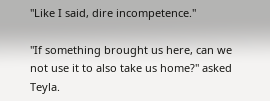"Like I said, dire incompetence."

"If something brought us here, can we not use it to also take us home?" asked Teyla.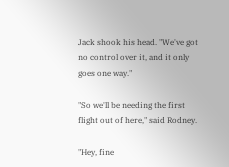Jack shook his head. "We've got no control over it, and it only goes one way."

"So we'll be needing the first flight out of here," said Rodney.

"Hey, fine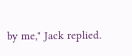by me," Jack replied.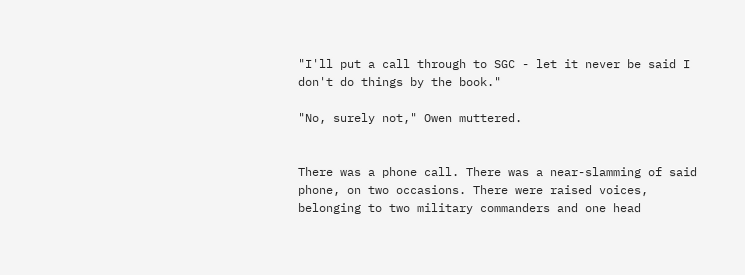"I'll put a call through to SGC - let it never be said I don't do things by the book."

"No, surely not," Owen muttered.


There was a phone call. There was a near-slamming of said phone, on two occasions. There were raised voices, belonging to two military commanders and one head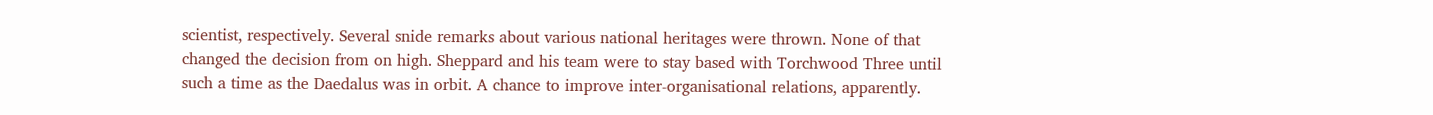scientist, respectively. Several snide remarks about various national heritages were thrown. None of that changed the decision from on high. Sheppard and his team were to stay based with Torchwood Three until such a time as the Daedalus was in orbit. A chance to improve inter-organisational relations, apparently.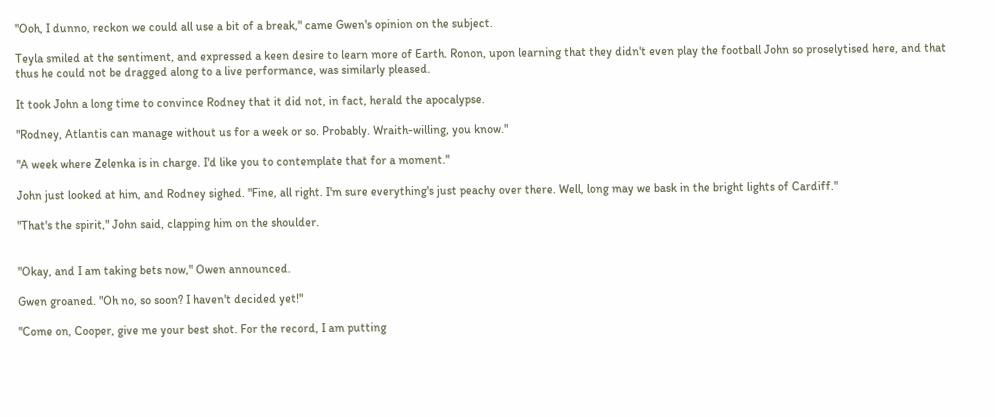"Ooh, I dunno, reckon we could all use a bit of a break," came Gwen's opinion on the subject.

Teyla smiled at the sentiment, and expressed a keen desire to learn more of Earth. Ronon, upon learning that they didn't even play the football John so proselytised here, and that thus he could not be dragged along to a live performance, was similarly pleased.

It took John a long time to convince Rodney that it did not, in fact, herald the apocalypse.

"Rodney, Atlantis can manage without us for a week or so. Probably. Wraith-willing, you know."

"A week where Zelenka is in charge. I'd like you to contemplate that for a moment."

John just looked at him, and Rodney sighed. "Fine, all right. I'm sure everything's just peachy over there. Well, long may we bask in the bright lights of Cardiff."

"That's the spirit," John said, clapping him on the shoulder.


"Okay, and I am taking bets now," Owen announced.

Gwen groaned. "Oh no, so soon? I haven't decided yet!"

"Come on, Cooper, give me your best shot. For the record, I am putting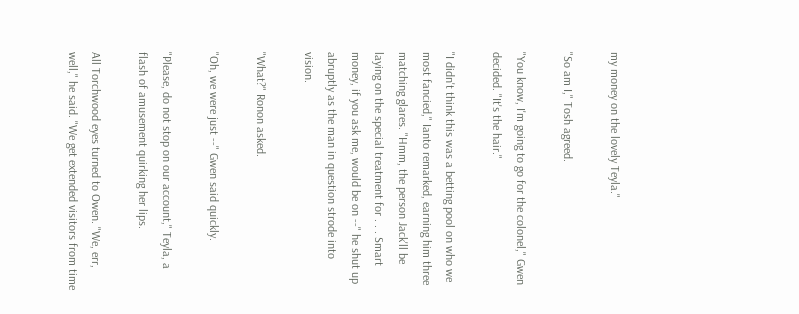my money on the lovely Teyla."

"So am I," Tosh agreed.

"You know, I'm going to go for the colonel," Gwen decided. "It's the hair."

"I didn't think this was a betting pool on who we most fancied," Ianto remarked, earning him three matching glares. "Hmm, the person Jack'll be laying on the special treatment for . . . Smart money, if you ask me, would be on --" he shut up abruptly as the man in question strode into vision.

"What?" Ronon asked.

"Oh, we were just --" Gwen said quickly.

"Please, do not stop on our account," Teyla, a flash of amusement quirking her lips.

All Torchwood eyes turned to Owen. "We, err, well," he said. "We get extended visitors from time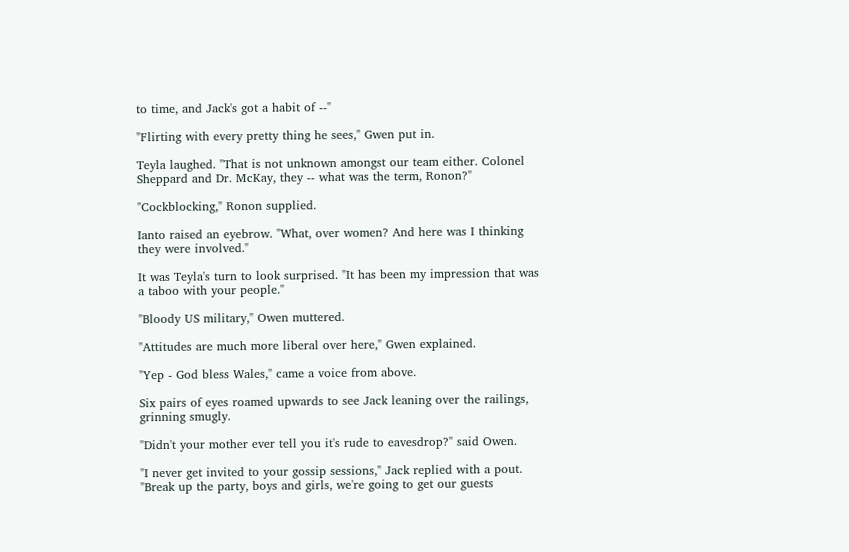to time, and Jack's got a habit of --"

"Flirting with every pretty thing he sees," Gwen put in.

Teyla laughed. "That is not unknown amongst our team either. Colonel Sheppard and Dr. McKay, they -- what was the term, Ronon?"

"Cockblocking," Ronon supplied.

Ianto raised an eyebrow. "What, over women? And here was I thinking they were involved."

It was Teyla's turn to look surprised. "It has been my impression that was a taboo with your people."

"Bloody US military," Owen muttered.

"Attitudes are much more liberal over here," Gwen explained.

"Yep - God bless Wales," came a voice from above.

Six pairs of eyes roamed upwards to see Jack leaning over the railings, grinning smugly.

"Didn't your mother ever tell you it's rude to eavesdrop?" said Owen.

"I never get invited to your gossip sessions," Jack replied with a pout. "Break up the party, boys and girls, we're going to get our guests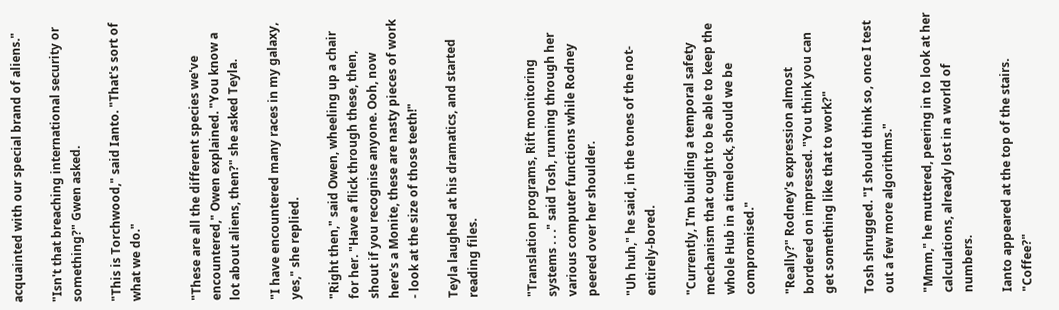acquainted with our special brand of aliens."

"Isn't that breaching international security or something?" Gwen asked.

"This is Torchwood," said Ianto. "That's sort of what we do."


"These are all the different species we've encountered," Owen explained. "You know a lot about aliens, then?" she asked Teyla.

"I have encountered many races in my galaxy, yes," she replied.

"Right then," said Owen, wheeling up a chair for her. "Have a flick through these, then, shout if you recognise anyone. Ooh, now here's a Monite, these are nasty pieces of work - look at the size of those teeth!"

Teyla laughed at his dramatics, and started reading files.


"Translation programs, Rift monitoring systems . . ." said Tosh, running through her various computer functions while Rodney peered over her shoulder.

"Uh huh," he said, in the tones of the not-entirely-bored.

"Currently, I'm building a temporal safety mechanism that ought to be able to keep the whole Hub in a timelock, should we be compromised."

"Really?" Rodney's expression almost bordered on impressed. "You think you can get something like that to work?"

Tosh shrugged. "I should think so, once I test out a few more algorithms."

"Mmm," he muttered, peering in to look at her calculations, already lost in a world of numbers.

Ianto appeared at the top of the stairs. "Coffee?"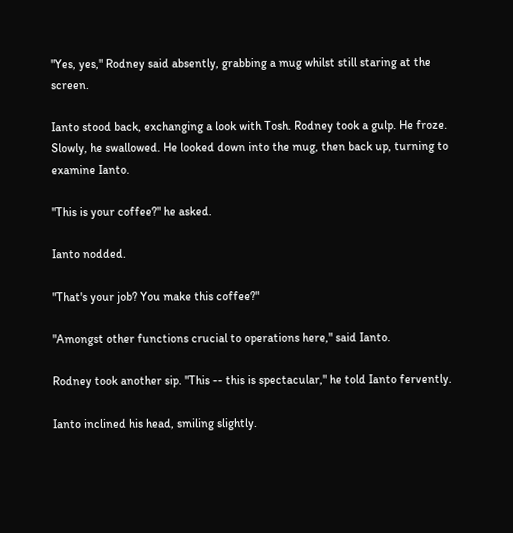"Yes, yes," Rodney said absently, grabbing a mug whilst still staring at the screen.

Ianto stood back, exchanging a look with Tosh. Rodney took a gulp. He froze. Slowly, he swallowed. He looked down into the mug, then back up, turning to examine Ianto.

"This is your coffee?" he asked.

Ianto nodded.

"That's your job? You make this coffee?"

"Amongst other functions crucial to operations here," said Ianto.

Rodney took another sip. "This -- this is spectacular," he told Ianto fervently.

Ianto inclined his head, smiling slightly.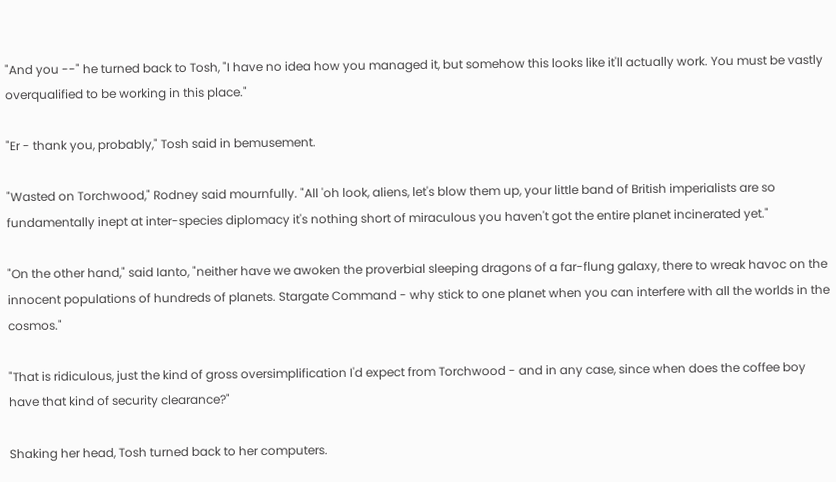"And you --" he turned back to Tosh, "I have no idea how you managed it, but somehow this looks like it'll actually work. You must be vastly overqualified to be working in this place."

"Er - thank you, probably," Tosh said in bemusement.

"Wasted on Torchwood," Rodney said mournfully. "All 'oh look, aliens, let's blow them up, your little band of British imperialists are so fundamentally inept at inter-species diplomacy it's nothing short of miraculous you haven't got the entire planet incinerated yet."

"On the other hand," said Ianto, "neither have we awoken the proverbial sleeping dragons of a far-flung galaxy, there to wreak havoc on the innocent populations of hundreds of planets. Stargate Command - why stick to one planet when you can interfere with all the worlds in the cosmos."

"That is ridiculous, just the kind of gross oversimplification I'd expect from Torchwood - and in any case, since when does the coffee boy have that kind of security clearance?"

Shaking her head, Tosh turned back to her computers.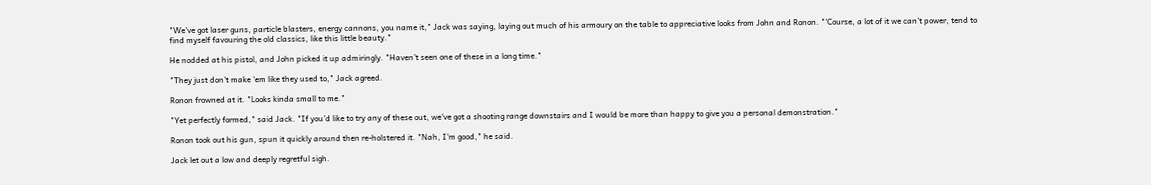"We've got laser guns, particle blasters, energy cannons, you name it," Jack was saying, laying out much of his armoury on the table to appreciative looks from John and Ronon. "'Course, a lot of it we can't power, tend to find myself favouring the old classics, like this little beauty."

He nodded at his pistol, and John picked it up admiringly. "Haven't seen one of these in a long time."

"They just don't make 'em like they used to," Jack agreed.

Ronon frowned at it. "Looks kinda small to me."

"Yet perfectly formed," said Jack. "If you'd like to try any of these out, we've got a shooting range downstairs and I would be more than happy to give you a personal demonstration."

Ronon took out his gun, spun it quickly around then re-holstered it. "Nah, I'm good," he said.

Jack let out a low and deeply regretful sigh.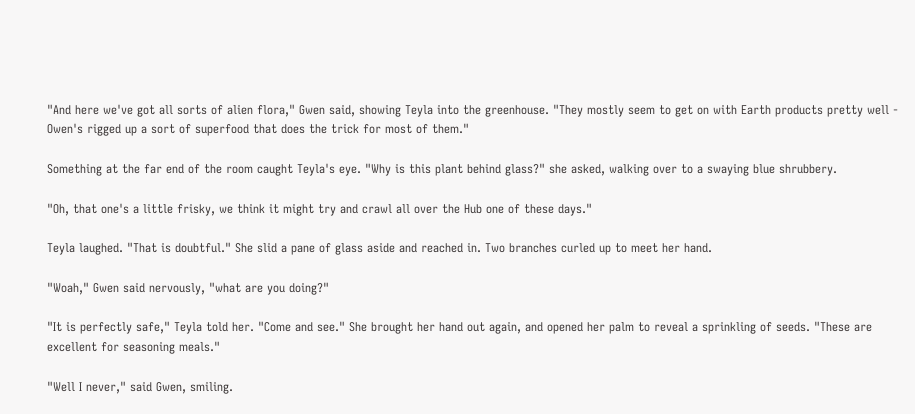"And here we've got all sorts of alien flora," Gwen said, showing Teyla into the greenhouse. "They mostly seem to get on with Earth products pretty well - Owen's rigged up a sort of superfood that does the trick for most of them."

Something at the far end of the room caught Teyla's eye. "Why is this plant behind glass?" she asked, walking over to a swaying blue shrubbery.

"Oh, that one's a little frisky, we think it might try and crawl all over the Hub one of these days."

Teyla laughed. "That is doubtful." She slid a pane of glass aside and reached in. Two branches curled up to meet her hand.

"Woah," Gwen said nervously, "what are you doing?"

"It is perfectly safe," Teyla told her. "Come and see." She brought her hand out again, and opened her palm to reveal a sprinkling of seeds. "These are excellent for seasoning meals."

"Well I never," said Gwen, smiling.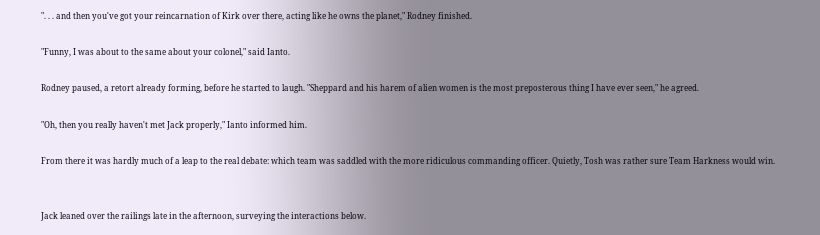". . . and then you've got your reincarnation of Kirk over there, acting like he owns the planet," Rodney finished.

"Funny, I was about to the same about your colonel," said Ianto.

Rodney paused, a retort already forming, before he started to laugh. "Sheppard and his harem of alien women is the most preposterous thing I have ever seen," he agreed.

"Oh, then you really haven't met Jack properly," Ianto informed him.

From there it was hardly much of a leap to the real debate: which team was saddled with the more ridiculous commanding officer. Quietly, Tosh was rather sure Team Harkness would win.


Jack leaned over the railings late in the afternoon, surveying the interactions below.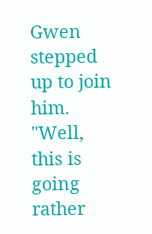Gwen stepped up to join him. "Well, this is going rather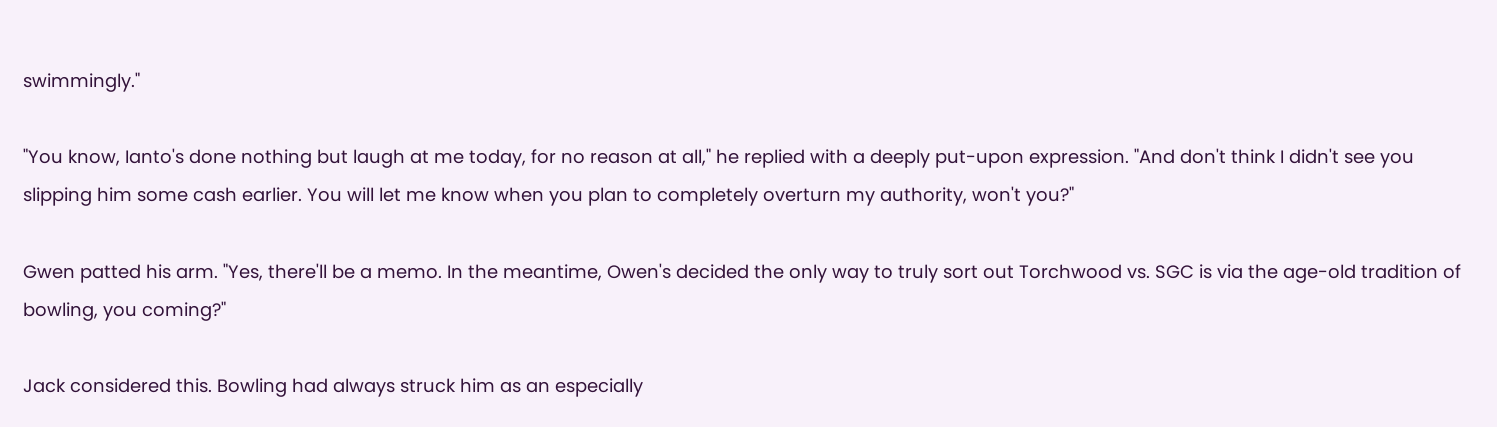swimmingly."

"You know, Ianto's done nothing but laugh at me today, for no reason at all," he replied with a deeply put-upon expression. "And don't think I didn't see you slipping him some cash earlier. You will let me know when you plan to completely overturn my authority, won't you?"

Gwen patted his arm. "Yes, there'll be a memo. In the meantime, Owen's decided the only way to truly sort out Torchwood vs. SGC is via the age-old tradition of bowling, you coming?"

Jack considered this. Bowling had always struck him as an especially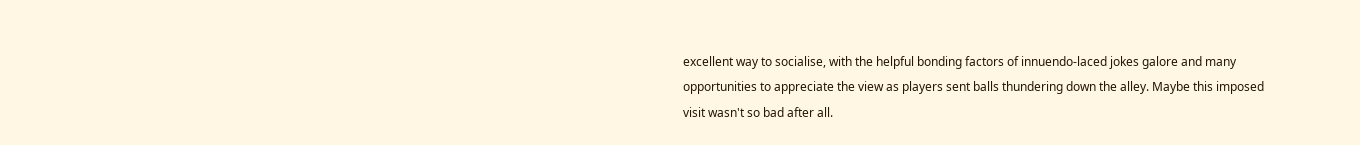excellent way to socialise, with the helpful bonding factors of innuendo-laced jokes galore and many opportunities to appreciate the view as players sent balls thundering down the alley. Maybe this imposed visit wasn't so bad after all.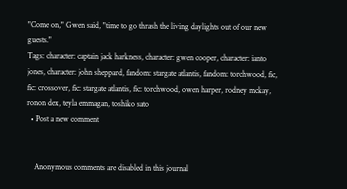"Come on," Gwen said, "time to go thrash the living daylights out of our new guests."
Tags: character: captain jack harkness, character: gwen cooper, character: ianto jones, character: john sheppard, fandom: stargate atlantis, fandom: torchwood, fic, fic: crossover, fic: stargate atlantis, fic: torchwood, owen harper, rodney mckay, ronon dex, teyla emmagan, toshiko sato
  • Post a new comment


    Anonymous comments are disabled in this journal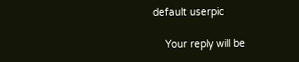default userpic

    Your reply will be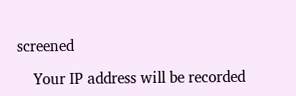screened

    Your IP address will be recorded